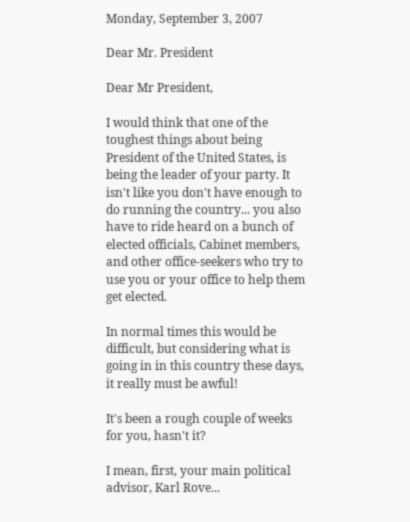Monday, September 3, 2007

Dear Mr. President

Dear Mr President,

I would think that one of the toughest things about being President of the United States, is being the leader of your party. It isn't like you don't have enough to do running the country... you also have to ride heard on a bunch of elected officials, Cabinet members, and other office-seekers who try to use you or your office to help them get elected.

In normal times this would be difficult, but considering what is going in in this country these days, it really must be awful!

It's been a rough couple of weeks for you, hasn't it?

I mean, first, your main political advisor, Karl Rove...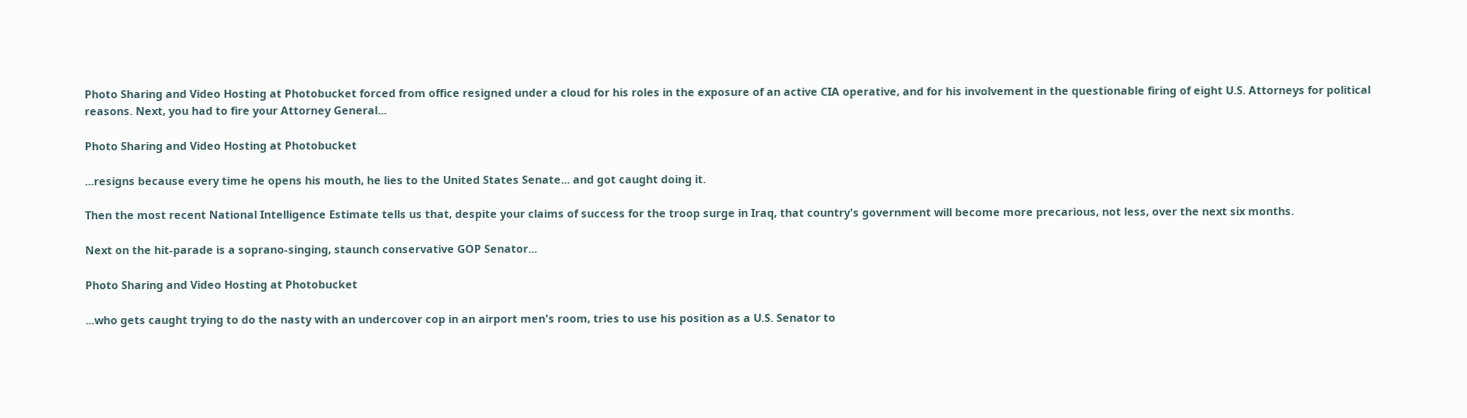Photo Sharing and Video Hosting at Photobucket forced from office resigned under a cloud for his roles in the exposure of an active CIA operative, and for his involvement in the questionable firing of eight U.S. Attorneys for political reasons. Next, you had to fire your Attorney General...

Photo Sharing and Video Hosting at Photobucket

...resigns because every time he opens his mouth, he lies to the United States Senate... and got caught doing it.

Then the most recent National Intelligence Estimate tells us that, despite your claims of success for the troop surge in Iraq, that country's government will become more precarious, not less, over the next six months.

Next on the hit-parade is a soprano-singing, staunch conservative GOP Senator...

Photo Sharing and Video Hosting at Photobucket

...who gets caught trying to do the nasty with an undercover cop in an airport men's room, tries to use his position as a U.S. Senator to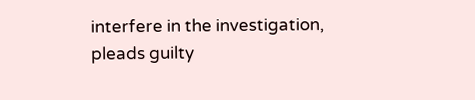interfere in the investigation, pleads guilty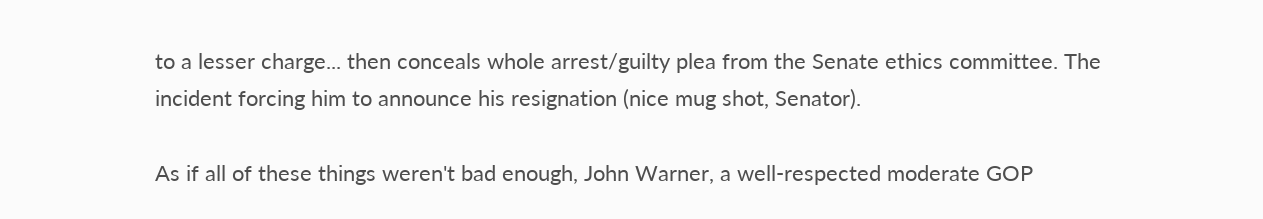to a lesser charge... then conceals whole arrest/guilty plea from the Senate ethics committee. The incident forcing him to announce his resignation (nice mug shot, Senator).

As if all of these things weren't bad enough, John Warner, a well-respected moderate GOP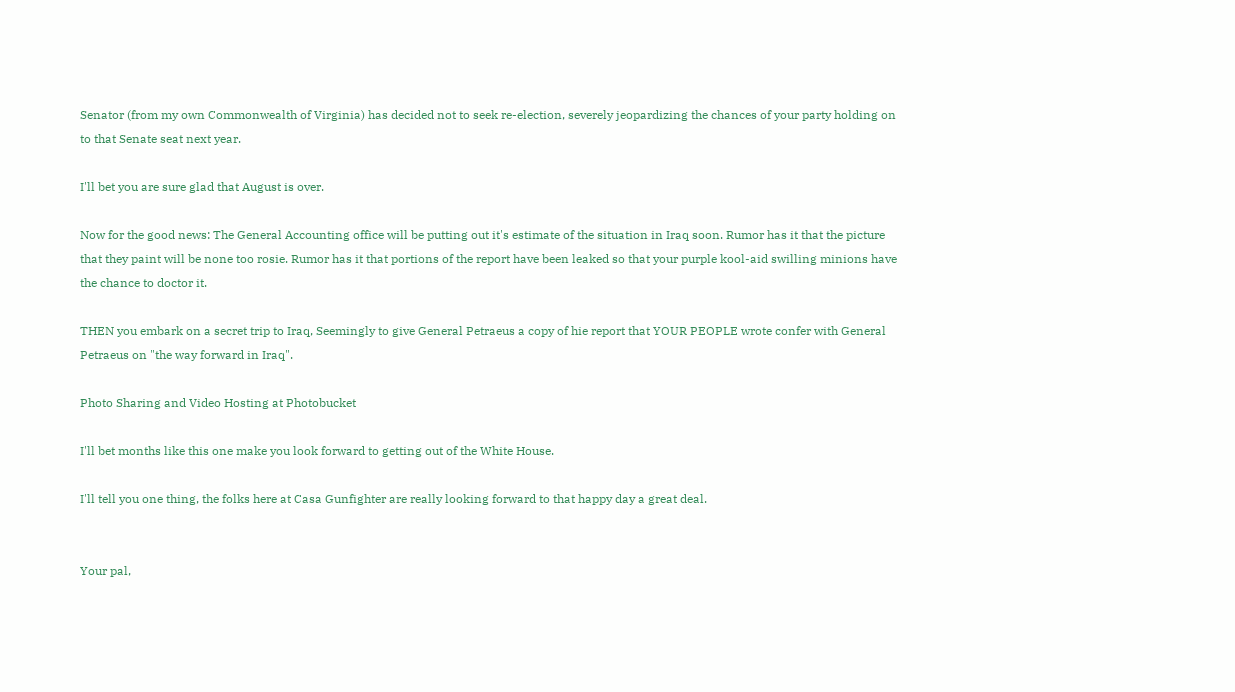Senator (from my own Commonwealth of Virginia) has decided not to seek re-election, severely jeopardizing the chances of your party holding on to that Senate seat next year.

I'll bet you are sure glad that August is over.

Now for the good news: The General Accounting office will be putting out it's estimate of the situation in Iraq soon. Rumor has it that the picture that they paint will be none too rosie. Rumor has it that portions of the report have been leaked so that your purple kool-aid swilling minions have the chance to doctor it.

THEN you embark on a secret trip to Iraq, Seemingly to give General Petraeus a copy of hie report that YOUR PEOPLE wrote confer with General Petraeus on "the way forward in Iraq".

Photo Sharing and Video Hosting at Photobucket

I'll bet months like this one make you look forward to getting out of the White House.

I'll tell you one thing, the folks here at Casa Gunfighter are really looking forward to that happy day a great deal.


Your pal,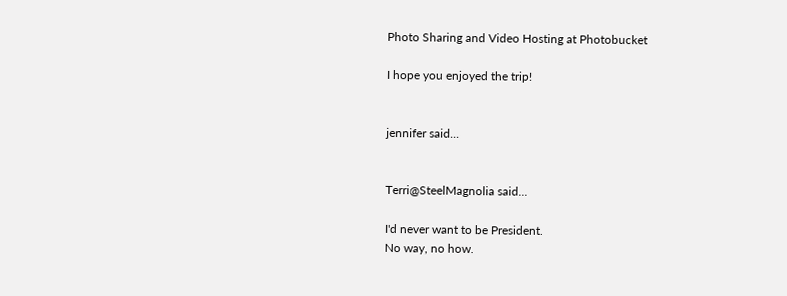Photo Sharing and Video Hosting at Photobucket

I hope you enjoyed the trip!


jennifer said...


Terri@SteelMagnolia said...

I'd never want to be President.
No way, no how.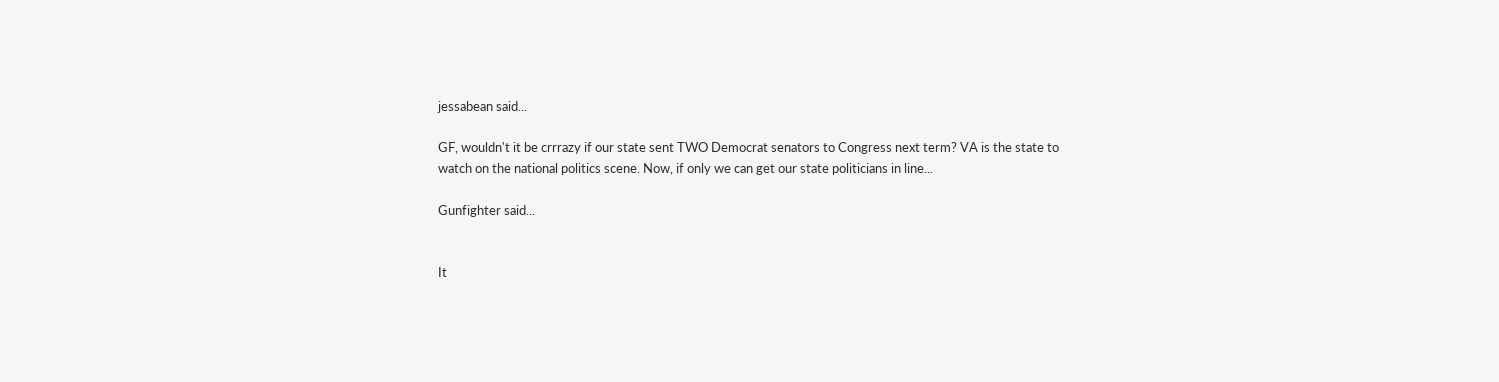jessabean said...

GF, wouldn't it be crrrazy if our state sent TWO Democrat senators to Congress next term? VA is the state to watch on the national politics scene. Now, if only we can get our state politicians in line...

Gunfighter said...


It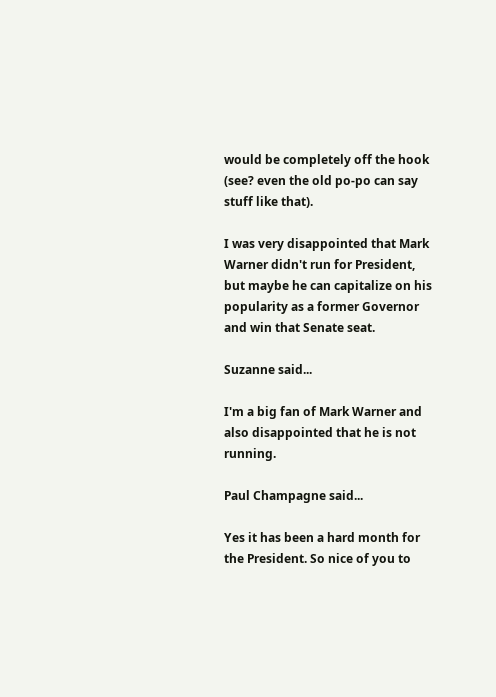would be completely off the hook (see? even the old po-po can say stuff like that).

I was very disappointed that Mark Warner didn't run for President, but maybe he can capitalize on his popularity as a former Governor and win that Senate seat.

Suzanne said...

I'm a big fan of Mark Warner and also disappointed that he is not running.

Paul Champagne said...

Yes it has been a hard month for the President. So nice of you to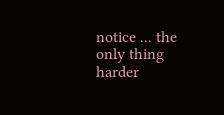notice ... the only thing harder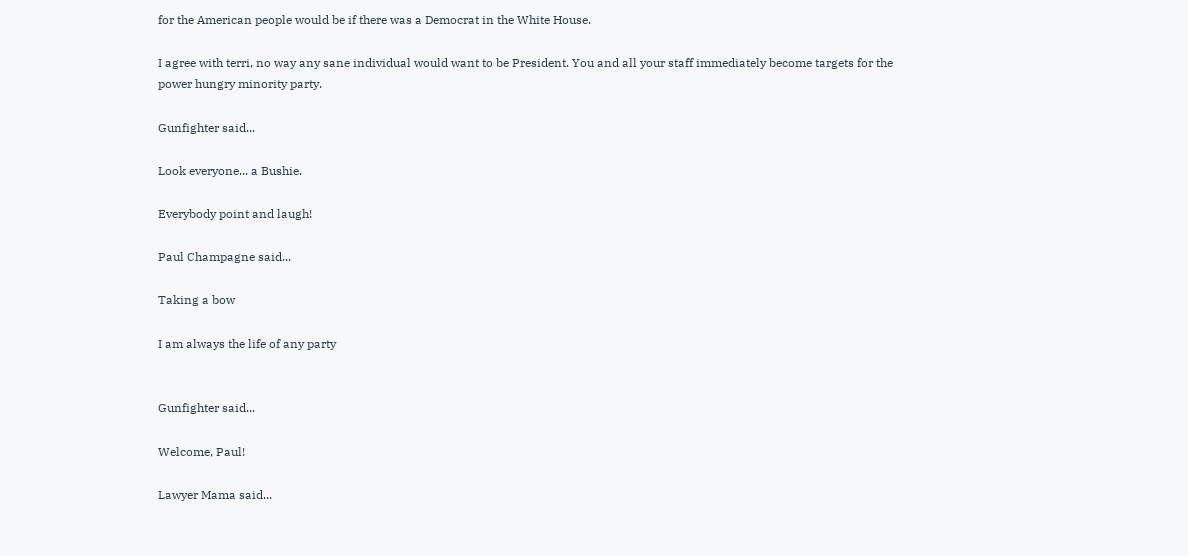for the American people would be if there was a Democrat in the White House.

I agree with terri, no way any sane individual would want to be President. You and all your staff immediately become targets for the power hungry minority party.

Gunfighter said...

Look everyone... a Bushie.

Everybody point and laugh!

Paul Champagne said...

Taking a bow

I am always the life of any party


Gunfighter said...

Welcome, Paul!

Lawyer Mama said...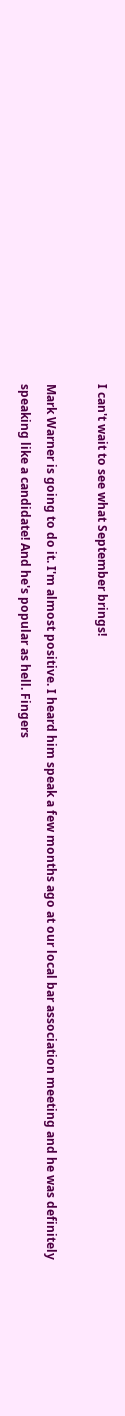I can't wait to see what September brings!

Mark Warner is going to do it. I'm almost positive. I heard him speak a few months ago at our local bar association meeting and he was definitely speaking like a candidate! And he's popular as hell. Fingers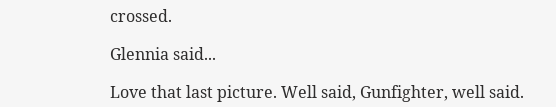crossed.

Glennia said...

Love that last picture. Well said, Gunfighter, well said.